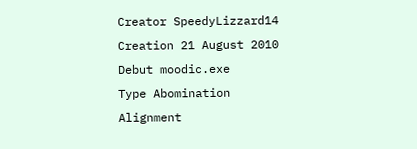Creator SpeedyLizzard14
Creation 21 August 2010
Debut moodic.exe
Type Abomination
Alignment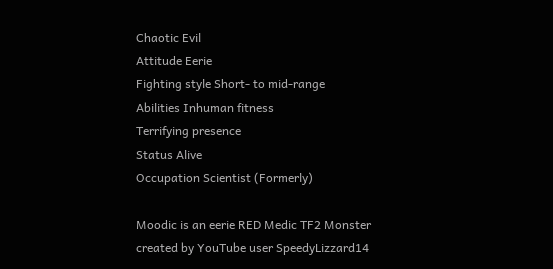Chaotic Evil
Attitude Eerie
Fighting style Short- to mid-range
Abilities Inhuman fitness
Terrifying presence
Status Alive
Occupation Scientist (Formerly)

Moodic is an eerie RED Medic TF2 Monster created by YouTube user SpeedyLizzard14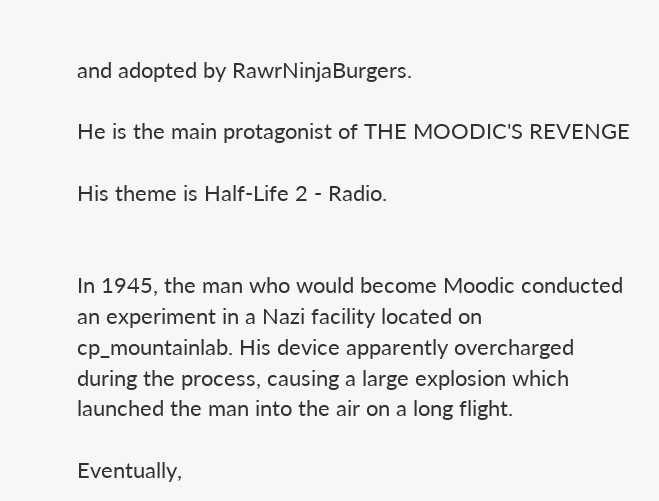and adopted by RawrNinjaBurgers.

He is the main protagonist of THE MOODIC'S REVENGE

His theme is Half-Life 2 - Radio.


In 1945, the man who would become Moodic conducted an experiment in a Nazi facility located on cp_mountainlab. His device apparently overcharged during the process, causing a large explosion which launched the man into the air on a long flight.

Eventually,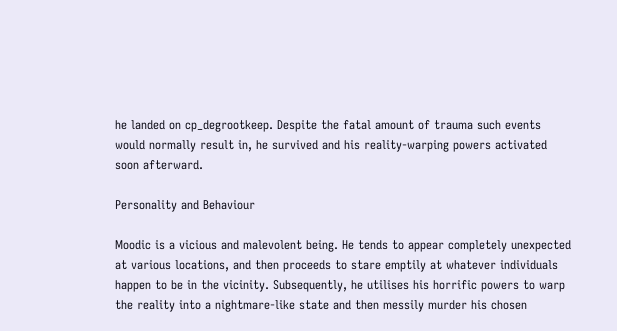he landed on cp_degrootkeep. Despite the fatal amount of trauma such events would normally result in, he survived and his reality-warping powers activated soon afterward.

Personality and Behaviour

Moodic is a vicious and malevolent being. He tends to appear completely unexpected at various locations, and then proceeds to stare emptily at whatever individuals happen to be in the vicinity. Subsequently, he utilises his horrific powers to warp the reality into a nightmare-like state and then messily murder his chosen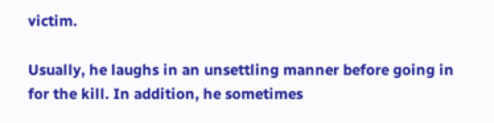victim.

Usually, he laughs in an unsettling manner before going in for the kill. In addition, he sometimes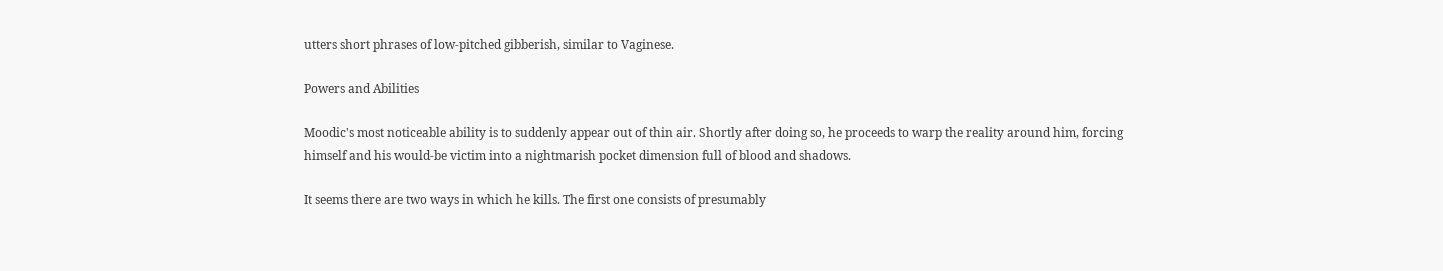utters short phrases of low-pitched gibberish, similar to Vaginese.

Powers and Abilities

Moodic's most noticeable ability is to suddenly appear out of thin air. Shortly after doing so, he proceeds to warp the reality around him, forcing himself and his would-be victim into a nightmarish pocket dimension full of blood and shadows.

It seems there are two ways in which he kills. The first one consists of presumably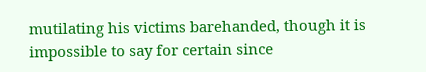mutilating his victims barehanded, though it is impossible to say for certain since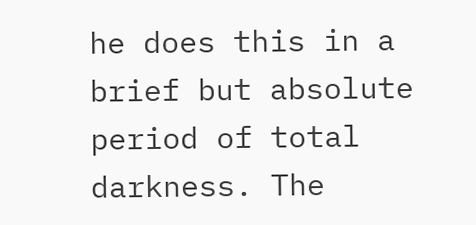he does this in a brief but absolute period of total darkness. The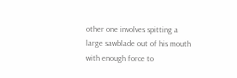other one involves spitting a large sawblade out of his mouth with enough force to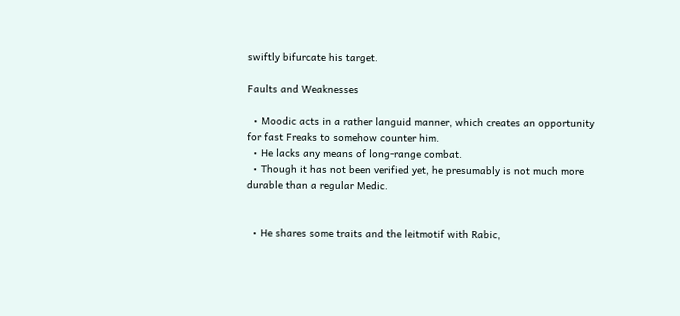swiftly bifurcate his target.

Faults and Weaknesses

  • Moodic acts in a rather languid manner, which creates an opportunity for fast Freaks to somehow counter him.
  • He lacks any means of long-range combat.
  • Though it has not been verified yet, he presumably is not much more durable than a regular Medic.


  • He shares some traits and the leitmotif with Rabic,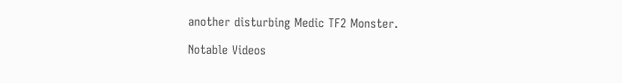another disturbing Medic TF2 Monster.

Notable Videos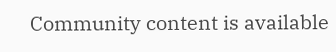Community content is available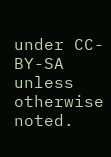under CC-BY-SA unless otherwise noted.